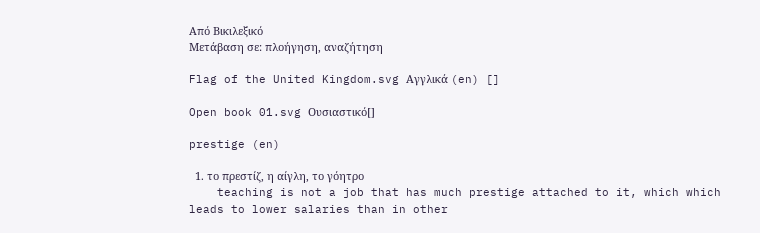Από Βικιλεξικό
Μετάβαση σε: πλοήγηση, αναζήτηση

Flag of the United Kingdom.svg Αγγλικά (en) []

Open book 01.svg Ουσιαστικό[]

prestige (en)

  1. το πρεστίζ, η αίγλη, το γόητρο
    teaching is not a job that has much prestige attached to it, which which leads to lower salaries than in other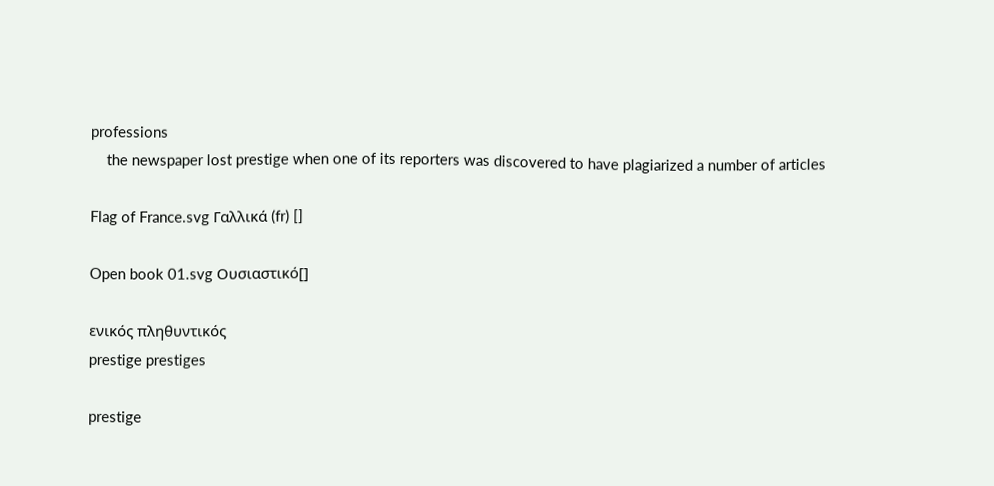professions
    the newspaper lost prestige when one of its reporters was discovered to have plagiarized a number of articles

Flag of France.svg Γαλλικά (fr) []

Open book 01.svg Ουσιαστικό[]

ενικός πληθυντικός
prestige prestiges

prestige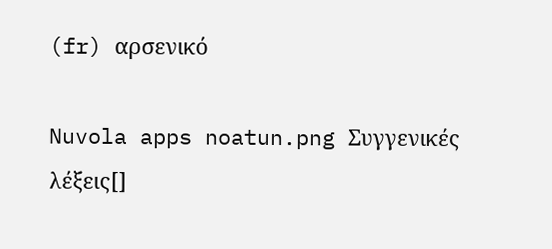(fr) αρσενικό

Nuvola apps noatun.png Συγγενικές λέξεις[]